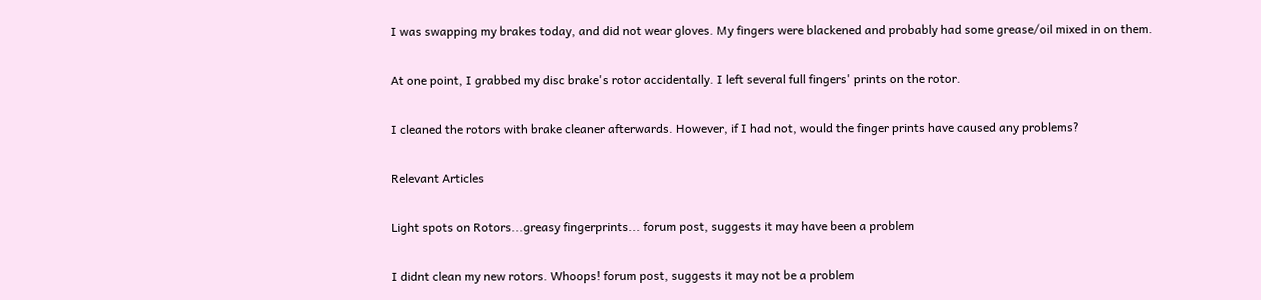I was swapping my brakes today, and did not wear gloves. My fingers were blackened and probably had some grease/oil mixed in on them.

At one point, I grabbed my disc brake's rotor accidentally. I left several full fingers' prints on the rotor.

I cleaned the rotors with brake cleaner afterwards. However, if I had not, would the finger prints have caused any problems?

Relevant Articles

Light spots on Rotors...greasy fingerprints... forum post, suggests it may have been a problem

I didnt clean my new rotors. Whoops! forum post, suggests it may not be a problem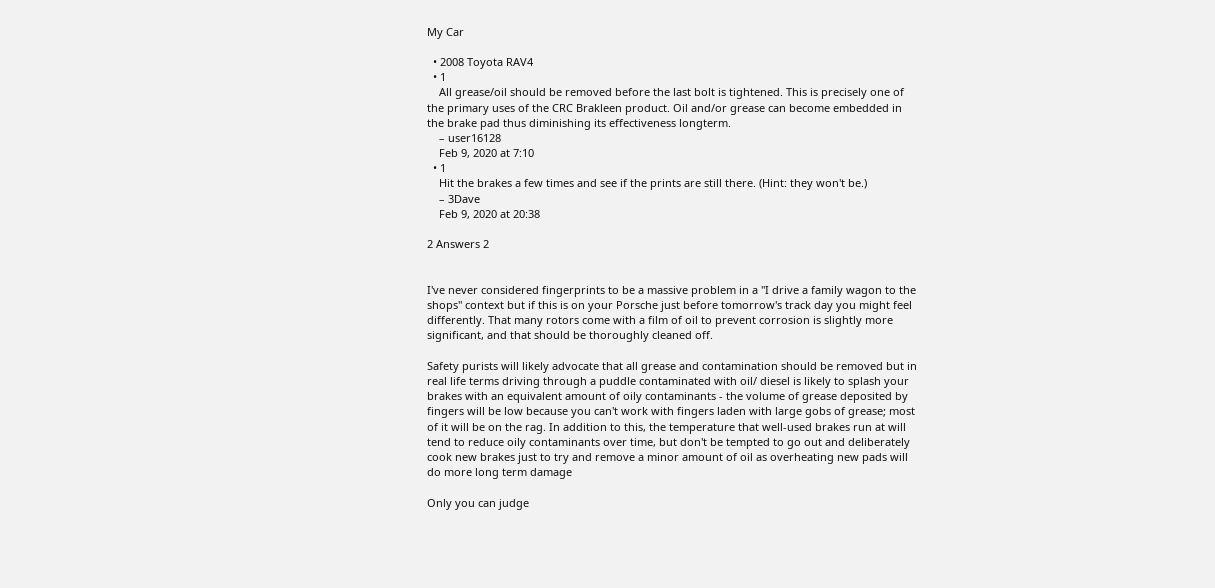My Car

  • 2008 Toyota RAV4
  • 1
    All grease/oil should be removed before the last bolt is tightened. This is precisely one of the primary uses of the CRC Brakleen product. Oil and/or grease can become embedded in the brake pad thus diminishing its effectiveness longterm.
    – user16128
    Feb 9, 2020 at 7:10
  • 1
    Hit the brakes a few times and see if the prints are still there. (Hint: they won't be.)
    – 3Dave
    Feb 9, 2020 at 20:38

2 Answers 2


I've never considered fingerprints to be a massive problem in a "I drive a family wagon to the shops" context but if this is on your Porsche just before tomorrow's track day you might feel differently. That many rotors come with a film of oil to prevent corrosion is slightly more significant, and that should be thoroughly cleaned off.

Safety purists will likely advocate that all grease and contamination should be removed but in real life terms driving through a puddle contaminated with oil/ diesel is likely to splash your brakes with an equivalent amount of oily contaminants - the volume of grease deposited by fingers will be low because you can't work with fingers laden with large gobs of grease; most of it will be on the rag. In addition to this, the temperature that well-used brakes run at will tend to reduce oily contaminants over time, but don't be tempted to go out and deliberately cook new brakes just to try and remove a minor amount of oil as overheating new pads will do more long term damage

Only you can judge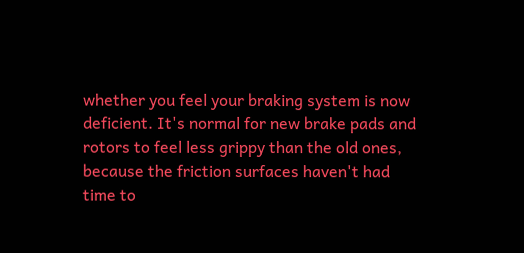whether you feel your braking system is now deficient. It's normal for new brake pads and rotors to feel less grippy than the old ones, because the friction surfaces haven't had time to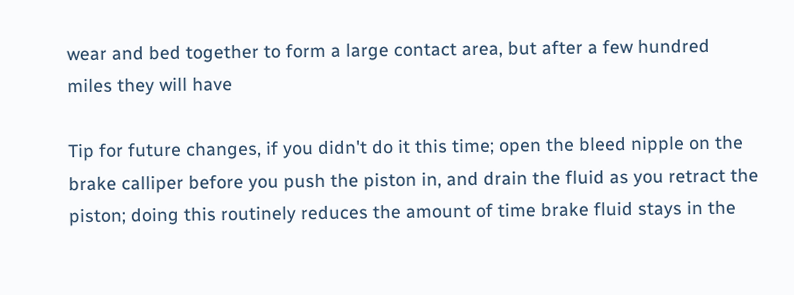wear and bed together to form a large contact area, but after a few hundred miles they will have

Tip for future changes, if you didn't do it this time; open the bleed nipple on the brake calliper before you push the piston in, and drain the fluid as you retract the piston; doing this routinely reduces the amount of time brake fluid stays in the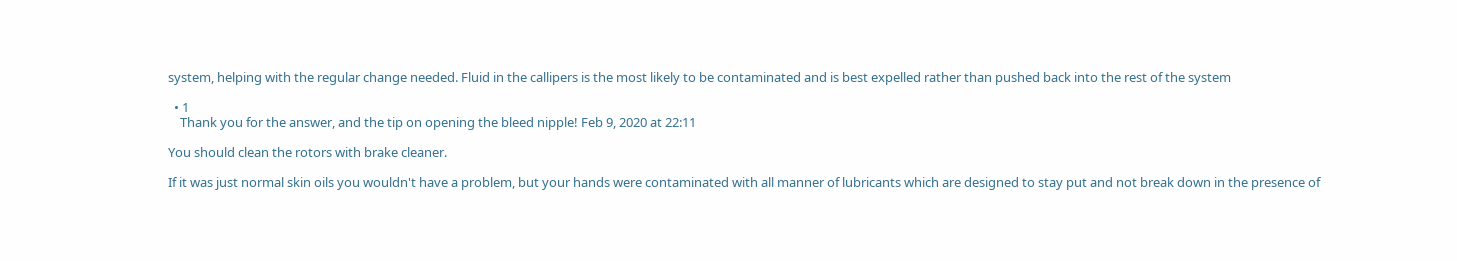system, helping with the regular change needed. Fluid in the callipers is the most likely to be contaminated and is best expelled rather than pushed back into the rest of the system

  • 1
    Thank you for the answer, and the tip on opening the bleed nipple! Feb 9, 2020 at 22:11

You should clean the rotors with brake cleaner.

If it was just normal skin oils you wouldn't have a problem, but your hands were contaminated with all manner of lubricants which are designed to stay put and not break down in the presence of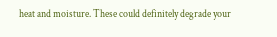heat and moisture. These could definitely degrade your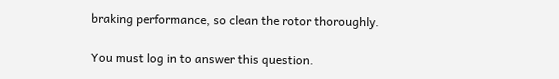braking performance, so clean the rotor thoroughly.

You must log in to answer this question.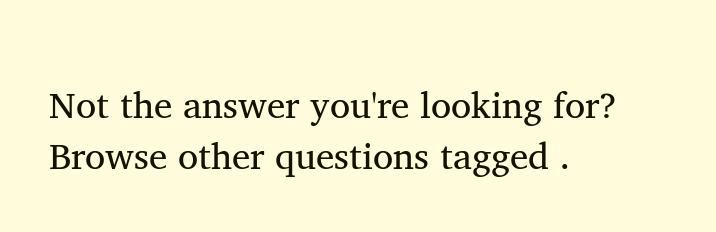Not the answer you're looking for? Browse other questions tagged .